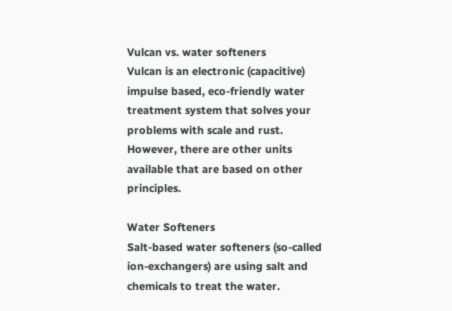Vulcan vs. water softeners
Vulcan is an electronic (capacitive) impulse based, eco-friendly water treatment system that solves your problems with scale and rust. However, there are other units available that are based on other principles.

Water Softeners
Salt-based water softeners (so-called ion-exchangers) are using salt and chemicals to treat the water.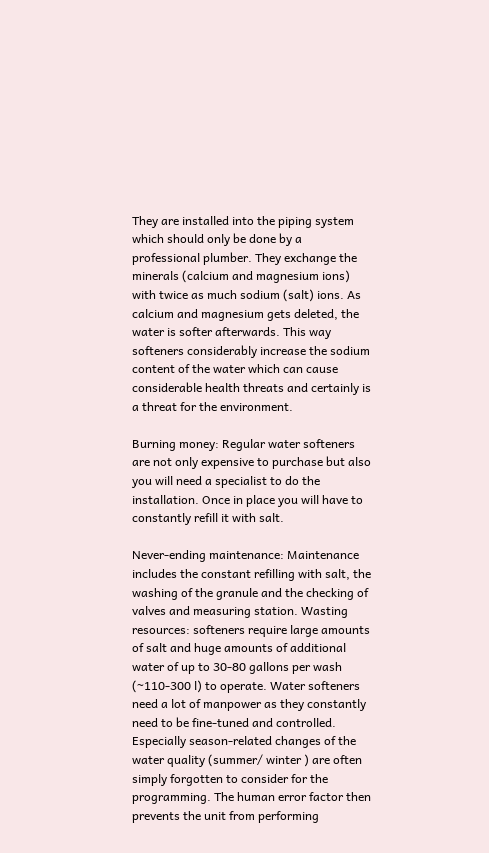They are installed into the piping system which should only be done by a professional plumber. They exchange the minerals (calcium and magnesium ions) with twice as much sodium (salt) ions. As calcium and magnesium gets deleted, the water is softer afterwards. This way softeners considerably increase the sodium content of the water which can cause considerable health threats and certainly is a threat for the environment.

Burning money: Regular water softeners are not only expensive to purchase but also you will need a specialist to do the installation. Once in place you will have to constantly refill it with salt.

Never-ending maintenance: Maintenance includes the constant refilling with salt, the washing of the granule and the checking of valves and measuring station. Wasting resources: softeners require large amounts of salt and huge amounts of additional water of up to 30-80 gallons per wash (~110-300 l) to operate. Water softeners need a lot of manpower as they constantly need to be fine-tuned and controlled. Especially season-related changes of the water quality (summer/ winter ) are often simply forgotten to consider for the programming. The human error factor then prevents the unit from performing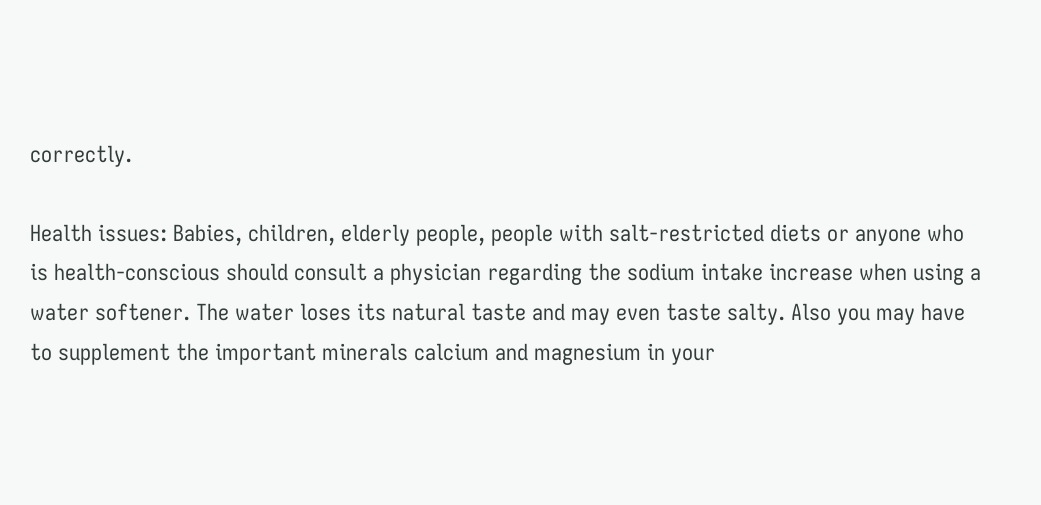correctly.

Health issues: Babies, children, elderly people, people with salt-restricted diets or anyone who is health-conscious should consult a physician regarding the sodium intake increase when using a water softener. The water loses its natural taste and may even taste salty. Also you may have to supplement the important minerals calcium and magnesium in your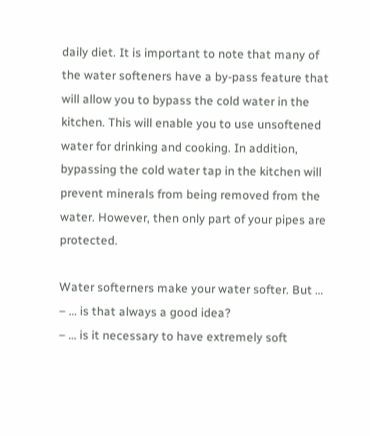daily diet. It is important to note that many of the water softeners have a by-pass feature that will allow you to bypass the cold water in the kitchen. This will enable you to use unsoftened water for drinking and cooking. In addition, bypassing the cold water tap in the kitchen will prevent minerals from being removed from the water. However, then only part of your pipes are protected.

Water softerners make your water softer. But …
– … is that always a good idea?
– … is it necessary to have extremely soft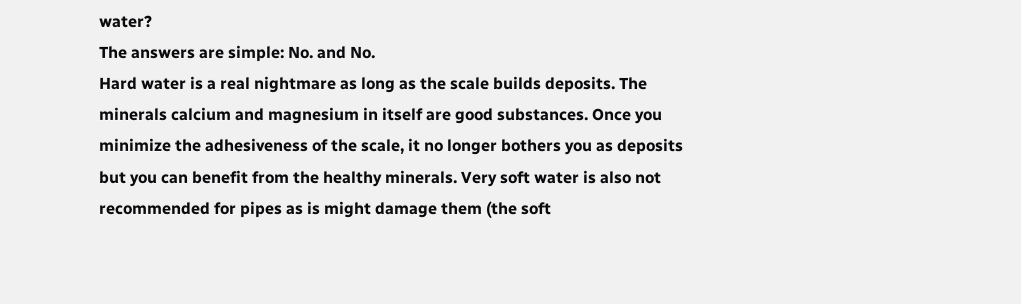water?
The answers are simple: No. and No.
Hard water is a real nightmare as long as the scale builds deposits. The minerals calcium and magnesium in itself are good substances. Once you minimize the adhesiveness of the scale, it no longer bothers you as deposits but you can benefit from the healthy minerals. Very soft water is also not recommended for pipes as is might damage them (the soft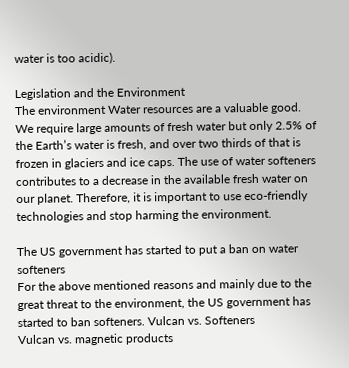water is too acidic).

Legislation and the Environment
The environment Water resources are a valuable good. We require large amounts of fresh water but only 2.5% of the Earth’s water is fresh, and over two thirds of that is frozen in glaciers and ice caps. The use of water softeners contributes to a decrease in the available fresh water on our planet. Therefore, it is important to use eco-friendly technologies and stop harming the environment.

The US government has started to put a ban on water softeners
For the above mentioned reasons and mainly due to the great threat to the environment, the US government has started to ban softeners. Vulcan vs. Softeners
Vulcan vs. magnetic products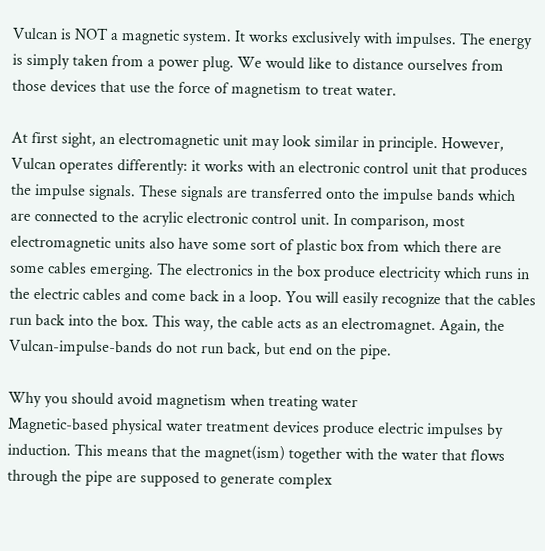Vulcan is NOT a magnetic system. It works exclusively with impulses. The energy is simply taken from a power plug. We would like to distance ourselves from those devices that use the force of magnetism to treat water.

At first sight, an electromagnetic unit may look similar in principle. However, Vulcan operates differently: it works with an electronic control unit that produces the impulse signals. These signals are transferred onto the impulse bands which are connected to the acrylic electronic control unit. In comparison, most electromagnetic units also have some sort of plastic box from which there are some cables emerging. The electronics in the box produce electricity which runs in the electric cables and come back in a loop. You will easily recognize that the cables run back into the box. This way, the cable acts as an electromagnet. Again, the Vulcan-impulse-bands do not run back, but end on the pipe.

Why you should avoid magnetism when treating water
Magnetic-based physical water treatment devices produce electric impulses by induction. This means that the magnet(ism) together with the water that flows through the pipe are supposed to generate complex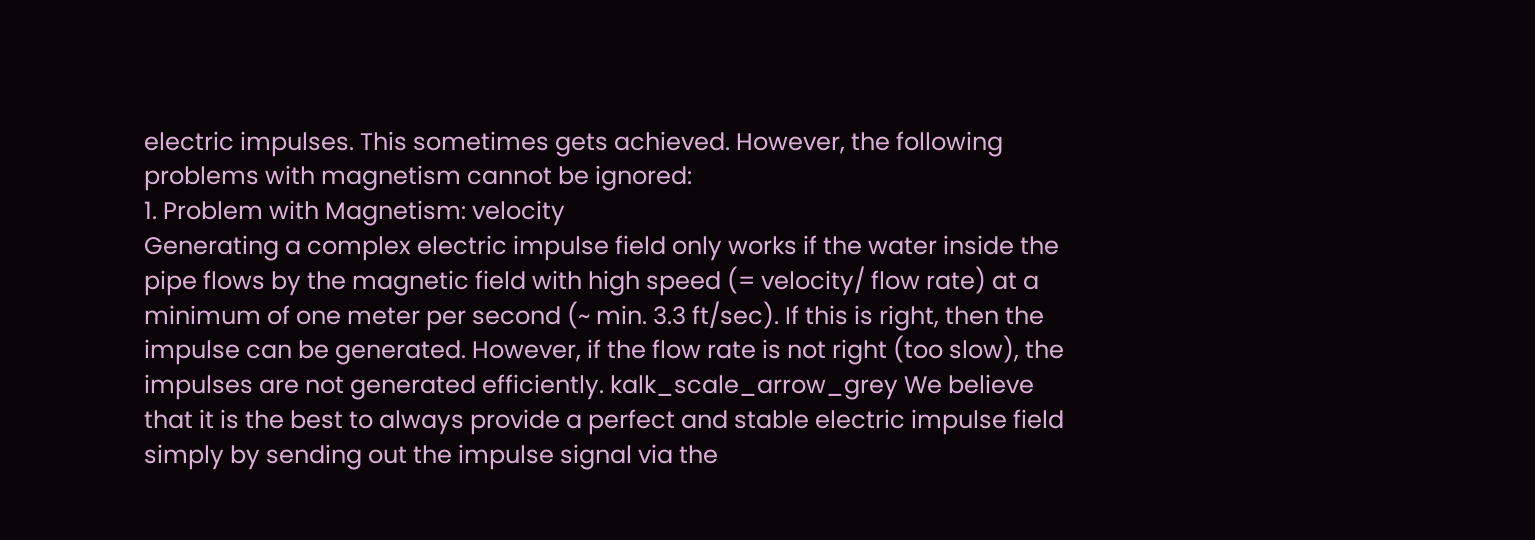electric impulses. This sometimes gets achieved. However, the following problems with magnetism cannot be ignored:
1. Problem with Magnetism: velocity
Generating a complex electric impulse field only works if the water inside the pipe flows by the magnetic field with high speed (= velocity/ flow rate) at a minimum of one meter per second (~ min. 3.3 ft/sec). If this is right, then the impulse can be generated. However, if the flow rate is not right (too slow), the impulses are not generated efficiently. kalk_scale_arrow_grey We believe that it is the best to always provide a perfect and stable electric impulse field simply by sending out the impulse signal via the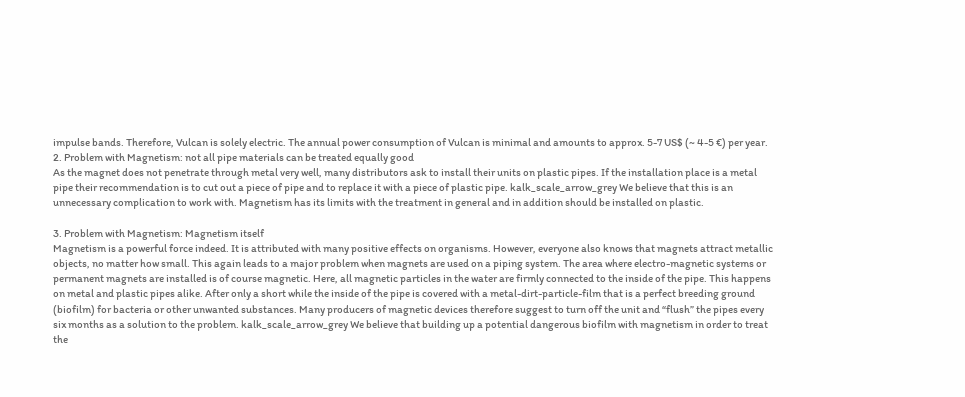impulse bands. Therefore, Vulcan is solely electric. The annual power consumption of Vulcan is minimal and amounts to approx. 5-7 US$ (~ 4-5 €) per year.
2. Problem with Magnetism: not all pipe materials can be treated equally good
As the magnet does not penetrate through metal very well, many distributors ask to install their units on plastic pipes. If the installation place is a metal pipe their recommendation is to cut out a piece of pipe and to replace it with a piece of plastic pipe. kalk_scale_arrow_grey We believe that this is an unnecessary complication to work with. Magnetism has its limits with the treatment in general and in addition should be installed on plastic.

3. Problem with Magnetism: Magnetism itself
Magnetism is a powerful force indeed. It is attributed with many positive effects on organisms. However, everyone also knows that magnets attract metallic objects, no matter how small. This again leads to a major problem when magnets are used on a piping system. The area where electro-magnetic systems or permanent magnets are installed is of course magnetic. Here, all magnetic particles in the water are firmly connected to the inside of the pipe. This happens on metal and plastic pipes alike. After only a short while the inside of the pipe is covered with a metal-dirt-particle-film that is a perfect breeding ground (biofilm) for bacteria or other unwanted substances. Many producers of magnetic devices therefore suggest to turn off the unit and “flush” the pipes every six months as a solution to the problem. kalk_scale_arrow_grey We believe that building up a potential dangerous biofilm with magnetism in order to treat the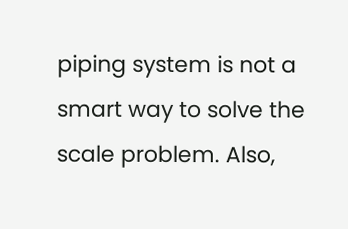piping system is not a smart way to solve the scale problem. Also,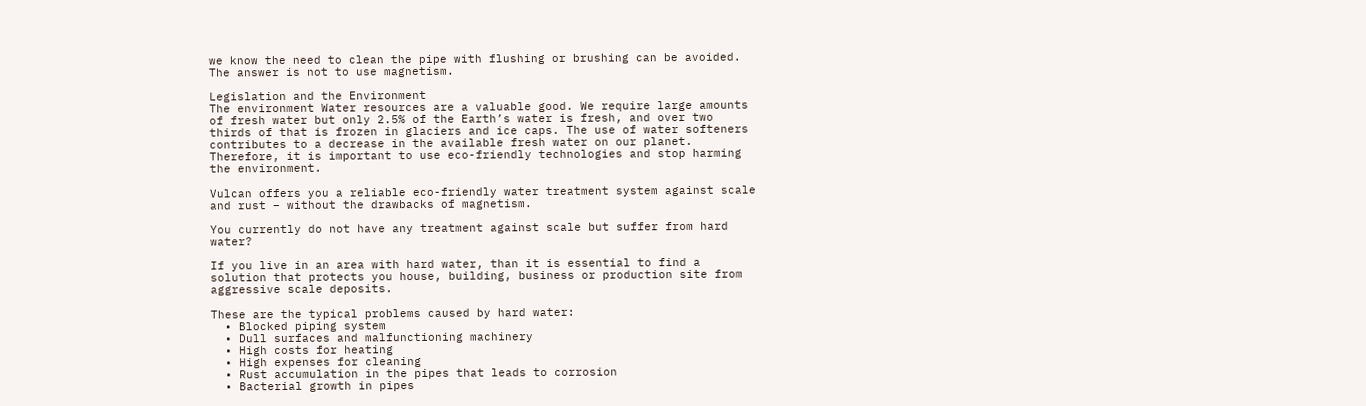we know the need to clean the pipe with flushing or brushing can be avoided. The answer is not to use magnetism.

Legislation and the Environment
The environment Water resources are a valuable good. We require large amounts of fresh water but only 2.5% of the Earth’s water is fresh, and over two thirds of that is frozen in glaciers and ice caps. The use of water softeners contributes to a decrease in the available fresh water on our planet. Therefore, it is important to use eco-friendly technologies and stop harming the environment.

Vulcan offers you a reliable eco-friendly water treatment system against scale and rust – without the drawbacks of magnetism.

You currently do not have any treatment against scale but suffer from hard water?

If you live in an area with hard water, than it is essential to find a solution that protects you house, building, business or production site from aggressive scale deposits.

These are the typical problems caused by hard water:
  • Blocked piping system
  • Dull surfaces and malfunctioning machinery
  • High costs for heating
  • High expenses for cleaning
  • Rust accumulation in the pipes that leads to corrosion
  • Bacterial growth in pipes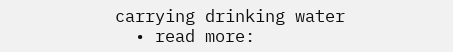carrying drinking water
  • read more: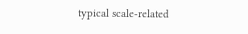typical scale-related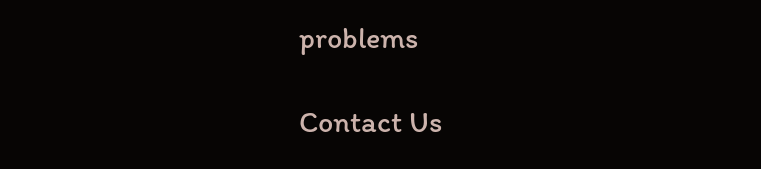problems

Contact Us